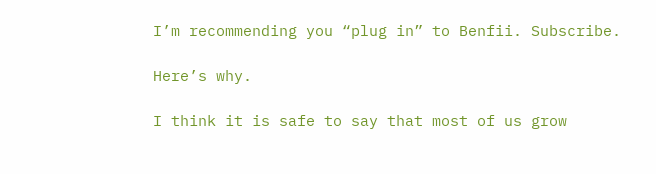I’m recommending you “plug in” to Benfii. Subscribe.

Here’s why.

I think it is safe to say that most of us grow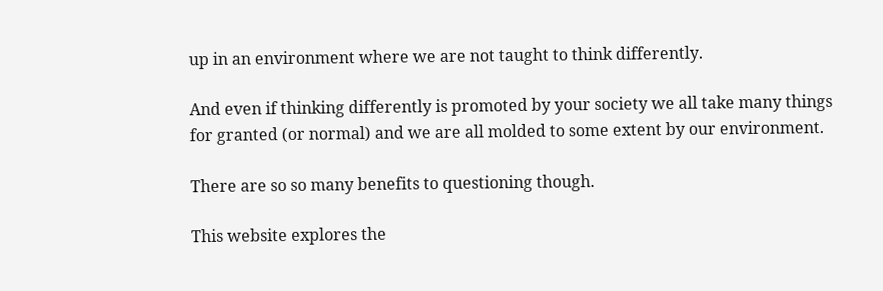up in an environment where we are not taught to think differently.

And even if thinking differently is promoted by your society we all take many things for granted (or normal) and we are all molded to some extent by our environment.

There are so so many benefits to questioning though.

This website explores the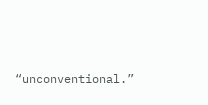“unconventional.”